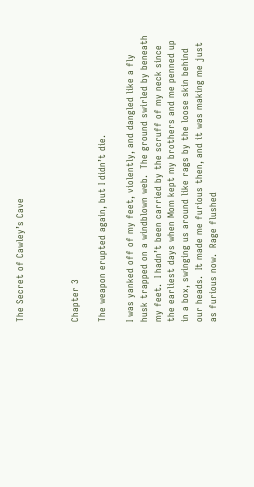The Secret of Cawley’s Cave



Chapter 3

The weapon erupted again, but I didn’t die.

I was yanked off of my feet, violently, and dangled like a fly husk trapped on a windblown web.  The ground swirled by beneath my feet.  I hadn’t been carried by the scruff of my neck since the earliest days when Mom kept my brothers and me penned up in a box, swinging us around like rags by the loose skin behind our heads.  It made me furious then, and it was making me just as furious now.  Rage flushed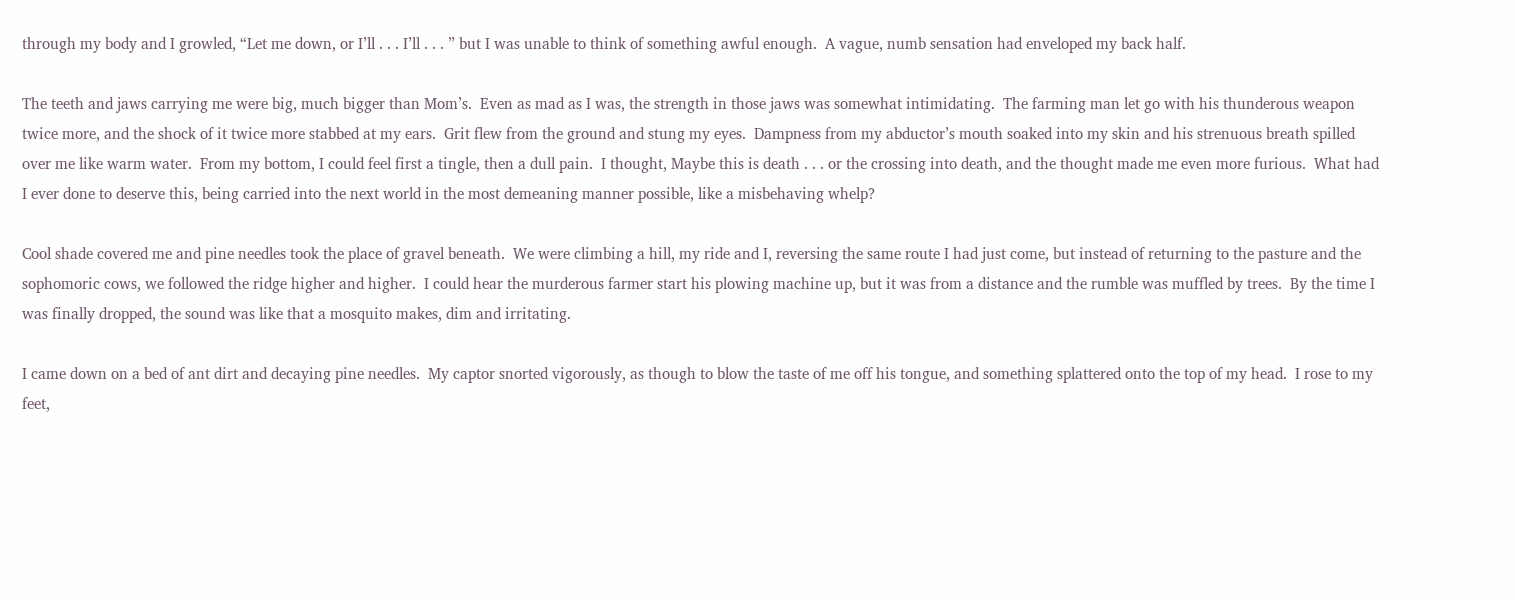through my body and I growled, “Let me down, or I’ll . . . I’ll . . . ” but I was unable to think of something awful enough.  A vague, numb sensation had enveloped my back half.

The teeth and jaws carrying me were big, much bigger than Mom’s.  Even as mad as I was, the strength in those jaws was somewhat intimidating.  The farming man let go with his thunderous weapon twice more, and the shock of it twice more stabbed at my ears.  Grit flew from the ground and stung my eyes.  Dampness from my abductor’s mouth soaked into my skin and his strenuous breath spilled over me like warm water.  From my bottom, I could feel first a tingle, then a dull pain.  I thought, Maybe this is death . . . or the crossing into death, and the thought made me even more furious.  What had I ever done to deserve this, being carried into the next world in the most demeaning manner possible, like a misbehaving whelp?

Cool shade covered me and pine needles took the place of gravel beneath.  We were climbing a hill, my ride and I, reversing the same route I had just come, but instead of returning to the pasture and the sophomoric cows, we followed the ridge higher and higher.  I could hear the murderous farmer start his plowing machine up, but it was from a distance and the rumble was muffled by trees.  By the time I was finally dropped, the sound was like that a mosquito makes, dim and irritating.

I came down on a bed of ant dirt and decaying pine needles.  My captor snorted vigorously, as though to blow the taste of me off his tongue, and something splattered onto the top of my head.  I rose to my feet,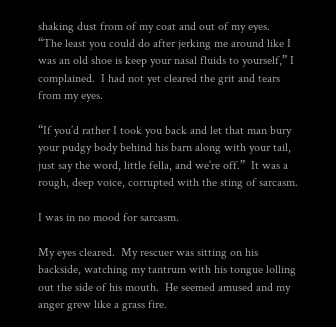shaking dust from of my coat and out of my eyes.  “The least you could do after jerking me around like I was an old shoe is keep your nasal fluids to yourself,” I complained.  I had not yet cleared the grit and tears from my eyes.

“If you’d rather I took you back and let that man bury your pudgy body behind his barn along with your tail, just say the word, little fella, and we’re off.”  It was a rough, deep voice, corrupted with the sting of sarcasm.

I was in no mood for sarcasm.

My eyes cleared.  My rescuer was sitting on his backside, watching my tantrum with his tongue lolling out the side of his mouth.  He seemed amused and my anger grew like a grass fire.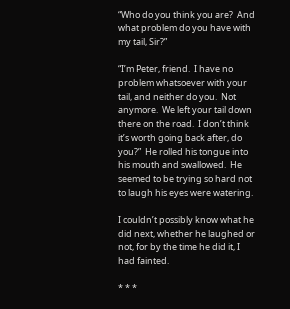“Who do you think you are?  And what problem do you have with my tail, Sir?”

“I’m Peter, friend.  I have no problem whatsoever with your tail, and neither do you.  Not anymore.  We left your tail down there on the road.  I don’t think it’s worth going back after, do you?”  He rolled his tongue into his mouth and swallowed.  He seemed to be trying so hard not to laugh his eyes were watering.

I couldn’t possibly know what he did next, whether he laughed or not, for by the time he did it, I had fainted.

* * *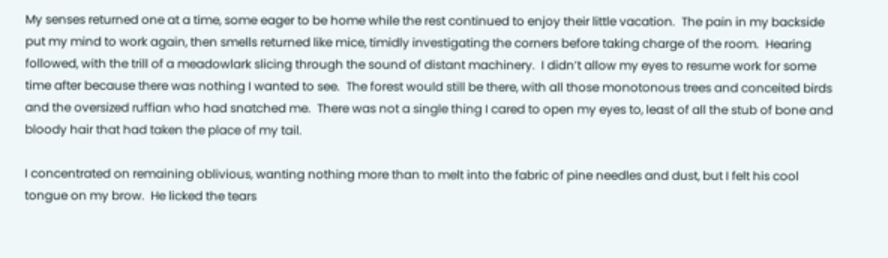My senses returned one at a time, some eager to be home while the rest continued to enjoy their little vacation.  The pain in my backside put my mind to work again, then smells returned like mice, timidly investigating the corners before taking charge of the room.  Hearing followed, with the trill of a meadowlark slicing through the sound of distant machinery.  I didn’t allow my eyes to resume work for some time after because there was nothing I wanted to see.  The forest would still be there, with all those monotonous trees and conceited birds and the oversized ruffian who had snatched me.  There was not a single thing I cared to open my eyes to, least of all the stub of bone and bloody hair that had taken the place of my tail.

I concentrated on remaining oblivious, wanting nothing more than to melt into the fabric of pine needles and dust, but I felt his cool tongue on my brow.  He licked the tears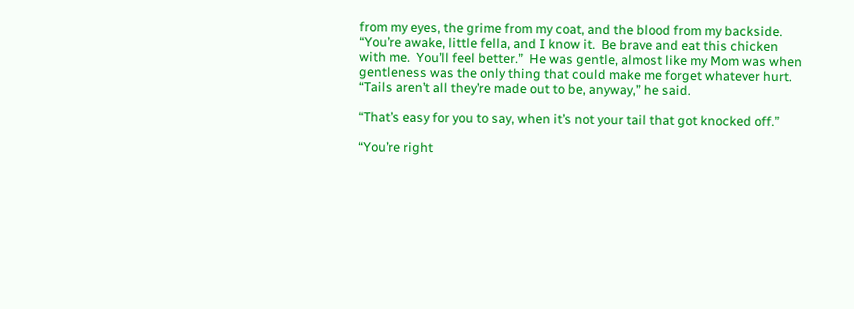from my eyes, the grime from my coat, and the blood from my backside.  “You’re awake, little fella, and I know it.  Be brave and eat this chicken with me.  You’ll feel better.”  He was gentle, almost like my Mom was when gentleness was the only thing that could make me forget whatever hurt.  “Tails aren’t all they’re made out to be, anyway,” he said.

“That’s easy for you to say, when it’s not your tail that got knocked off.”

“You’re right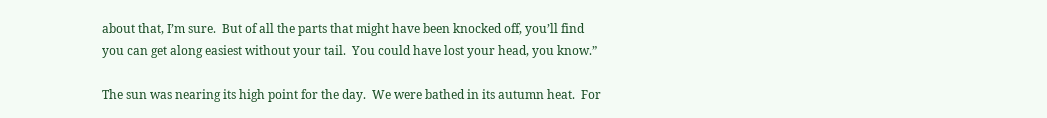about that, I’m sure.  But of all the parts that might have been knocked off, you’ll find you can get along easiest without your tail.  You could have lost your head, you know.”

The sun was nearing its high point for the day.  We were bathed in its autumn heat.  For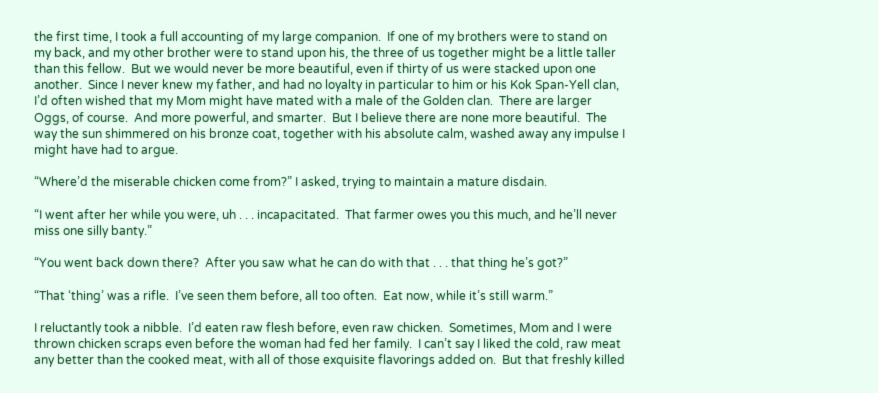the first time, I took a full accounting of my large companion.  If one of my brothers were to stand on my back, and my other brother were to stand upon his, the three of us together might be a little taller than this fellow.  But we would never be more beautiful, even if thirty of us were stacked upon one another.  Since I never knew my father, and had no loyalty in particular to him or his Kok Span-Yell clan, I’d often wished that my Mom might have mated with a male of the Golden clan.  There are larger Oggs, of course.  And more powerful, and smarter.  But I believe there are none more beautiful.  The way the sun shimmered on his bronze coat, together with his absolute calm, washed away any impulse I might have had to argue.

“Where’d the miserable chicken come from?” I asked, trying to maintain a mature disdain.

“I went after her while you were, uh . . . incapacitated.  That farmer owes you this much, and he’ll never miss one silly banty.”

“You went back down there?  After you saw what he can do with that . . . that thing he’s got?”

“That ‘thing’ was a rifle.  I’ve seen them before, all too often.  Eat now, while it’s still warm.”

I reluctantly took a nibble.  I’d eaten raw flesh before, even raw chicken.  Sometimes, Mom and I were thrown chicken scraps even before the woman had fed her family.  I can’t say I liked the cold, raw meat any better than the cooked meat, with all of those exquisite flavorings added on.  But that freshly killed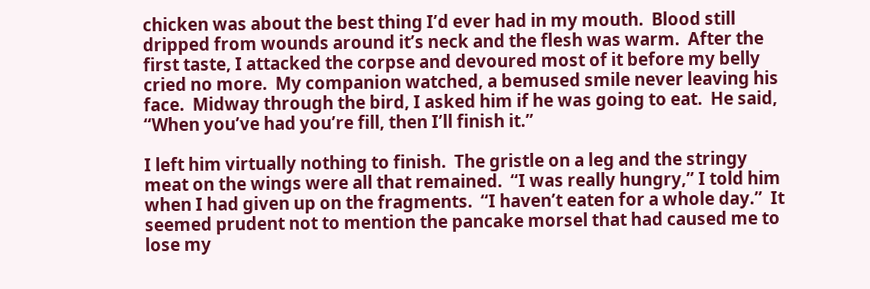chicken was about the best thing I’d ever had in my mouth.  Blood still dripped from wounds around it’s neck and the flesh was warm.  After the first taste, I attacked the corpse and devoured most of it before my belly cried no more.  My companion watched, a bemused smile never leaving his face.  Midway through the bird, I asked him if he was going to eat.  He said, “When you’ve had you’re fill, then I’ll finish it.”

I left him virtually nothing to finish.  The gristle on a leg and the stringy meat on the wings were all that remained.  “I was really hungry,” I told him when I had given up on the fragments.  “I haven’t eaten for a whole day.”  It seemed prudent not to mention the pancake morsel that had caused me to lose my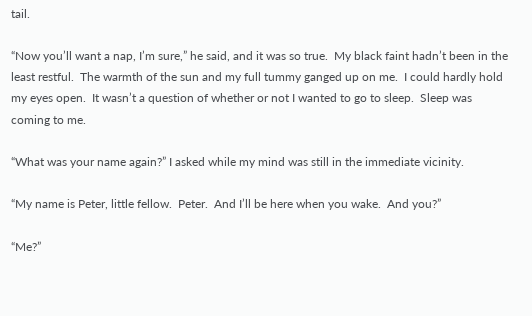tail.

“Now you’ll want a nap, I’m sure,” he said, and it was so true.  My black faint hadn’t been in the least restful.  The warmth of the sun and my full tummy ganged up on me.  I could hardly hold my eyes open.  It wasn’t a question of whether or not I wanted to go to sleep.  Sleep was coming to me.

“What was your name again?” I asked while my mind was still in the immediate vicinity.

“My name is Peter, little fellow.  Peter.  And I’ll be here when you wake.  And you?”

“Me?”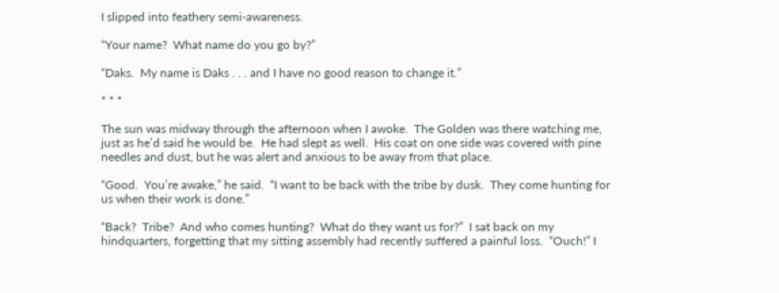I slipped into feathery semi-awareness.

“Your name?  What name do you go by?”

“Daks.  My name is Daks . . . and I have no good reason to change it.”

* * *

The sun was midway through the afternoon when I awoke.  The Golden was there watching me, just as he’d said he would be.  He had slept as well.  His coat on one side was covered with pine needles and dust, but he was alert and anxious to be away from that place.

“Good.  You’re awake,” he said.  “I want to be back with the tribe by dusk.  They come hunting for us when their work is done.”

“Back?  Tribe?  And who comes hunting?  What do they want us for?”  I sat back on my hindquarters, forgetting that my sitting assembly had recently suffered a painful loss.  “Ouch!” I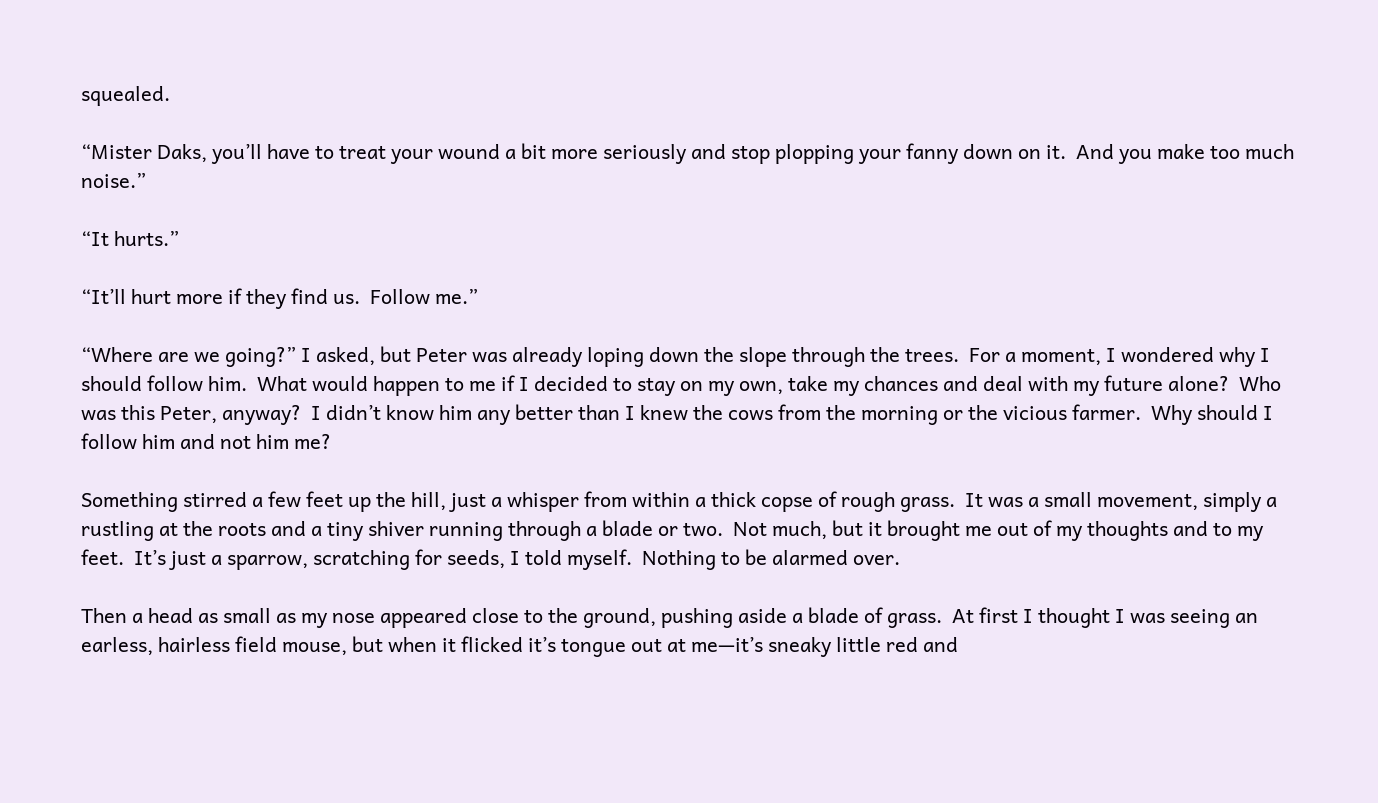squealed.

“Mister Daks, you’ll have to treat your wound a bit more seriously and stop plopping your fanny down on it.  And you make too much noise.”

“It hurts.”

“It’ll hurt more if they find us.  Follow me.”

“Where are we going?” I asked, but Peter was already loping down the slope through the trees.  For a moment, I wondered why I should follow him.  What would happen to me if I decided to stay on my own, take my chances and deal with my future alone?  Who was this Peter, anyway?  I didn’t know him any better than I knew the cows from the morning or the vicious farmer.  Why should I follow him and not him me?

Something stirred a few feet up the hill, just a whisper from within a thick copse of rough grass.  It was a small movement, simply a rustling at the roots and a tiny shiver running through a blade or two.  Not much, but it brought me out of my thoughts and to my feet.  It’s just a sparrow, scratching for seeds, I told myself.  Nothing to be alarmed over.

Then a head as small as my nose appeared close to the ground, pushing aside a blade of grass.  At first I thought I was seeing an earless, hairless field mouse, but when it flicked it’s tongue out at me—it’s sneaky little red and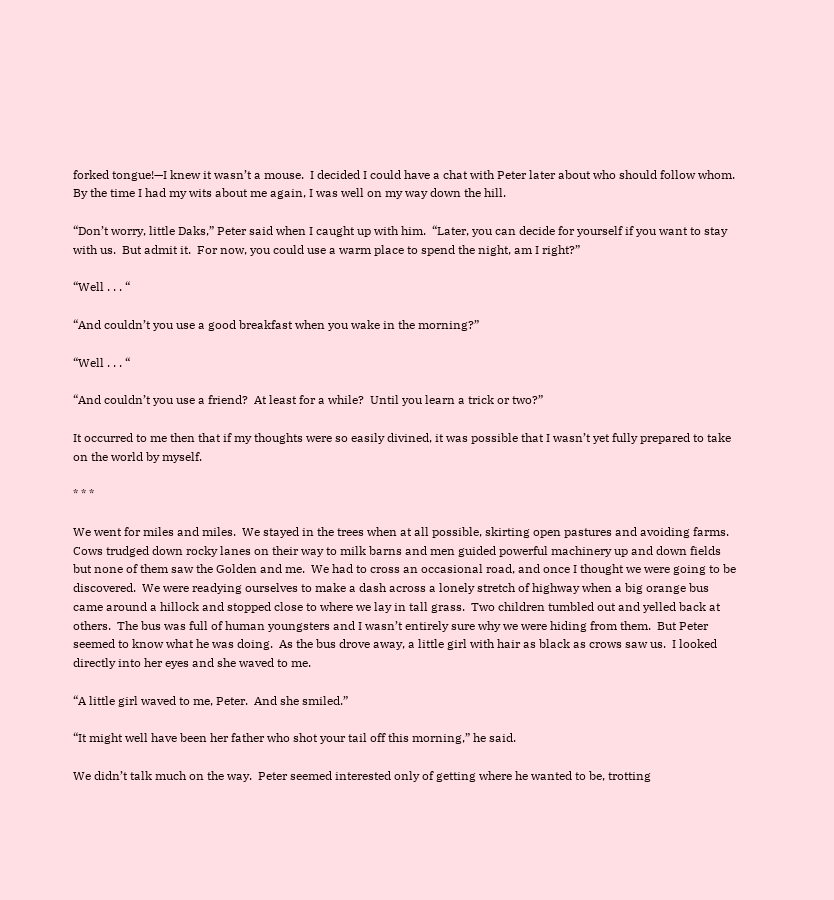forked tongue!—I knew it wasn’t a mouse.  I decided I could have a chat with Peter later about who should follow whom.  By the time I had my wits about me again, I was well on my way down the hill.

“Don’t worry, little Daks,” Peter said when I caught up with him.  “Later, you can decide for yourself if you want to stay with us.  But admit it.  For now, you could use a warm place to spend the night, am I right?”

“Well . . . “

“And couldn’t you use a good breakfast when you wake in the morning?”

“Well . . . “

“And couldn’t you use a friend?  At least for a while?  Until you learn a trick or two?”

It occurred to me then that if my thoughts were so easily divined, it was possible that I wasn’t yet fully prepared to take on the world by myself.

* * *

We went for miles and miles.  We stayed in the trees when at all possible, skirting open pastures and avoiding farms.  Cows trudged down rocky lanes on their way to milk barns and men guided powerful machinery up and down fields but none of them saw the Golden and me.  We had to cross an occasional road, and once I thought we were going to be discovered.  We were readying ourselves to make a dash across a lonely stretch of highway when a big orange bus came around a hillock and stopped close to where we lay in tall grass.  Two children tumbled out and yelled back at others.  The bus was full of human youngsters and I wasn’t entirely sure why we were hiding from them.  But Peter seemed to know what he was doing.  As the bus drove away, a little girl with hair as black as crows saw us.  I looked directly into her eyes and she waved to me.

“A little girl waved to me, Peter.  And she smiled.”

“It might well have been her father who shot your tail off this morning,” he said.

We didn’t talk much on the way.  Peter seemed interested only of getting where he wanted to be, trotting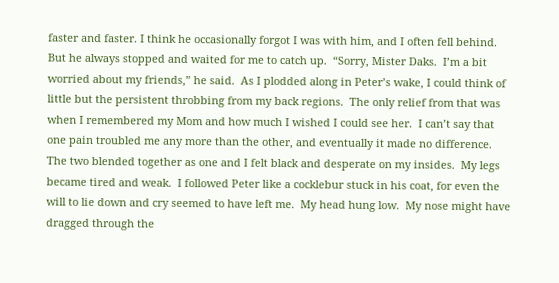faster and faster. I think he occasionally forgot I was with him, and I often fell behind.  But he always stopped and waited for me to catch up.  “Sorry, Mister Daks.  I’m a bit worried about my friends,” he said.  As I plodded along in Peter’s wake, I could think of little but the persistent throbbing from my back regions.  The only relief from that was when I remembered my Mom and how much I wished I could see her.  I can’t say that one pain troubled me any more than the other, and eventually it made no difference.  The two blended together as one and I felt black and desperate on my insides.  My legs became tired and weak.  I followed Peter like a cocklebur stuck in his coat, for even the will to lie down and cry seemed to have left me.  My head hung low.  My nose might have dragged through the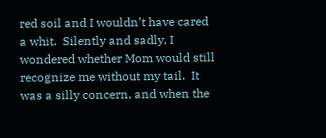red soil and I wouldn’t have cared a whit.  Silently and sadly, I wondered whether Mom would still recognize me without my tail.  It was a silly concern, and when the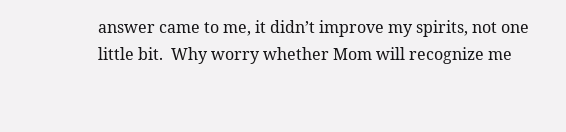answer came to me, it didn’t improve my spirits, not one little bit.  Why worry whether Mom will recognize me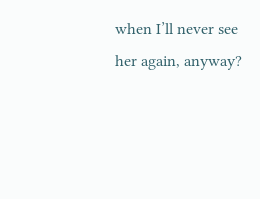when I’ll never see her again, anyway?